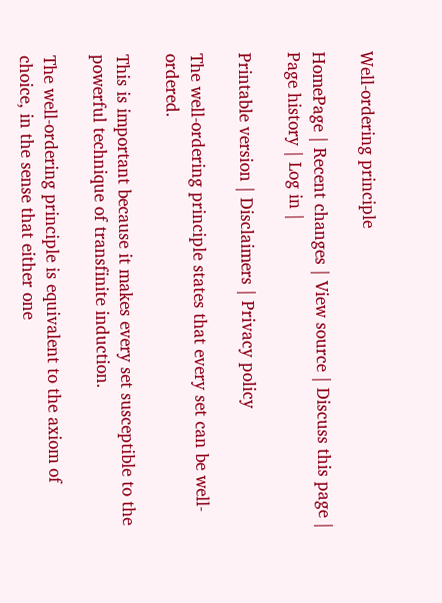Well-ordering principle

HomePage | Recent changes | View source | Discuss this page | Page history | Log in |

Printable version | Disclaimers | Privacy policy

The well-ordering principle states that every set can be well-ordered.

This is important because it makes every set susceptible to the powerful technique of transfinite induction.

The well-ordering principle is equivalent to the axiom of choice, in the sense that either one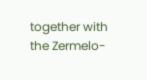together with the Zermelo-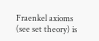Fraenkel axioms (see set theory) is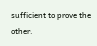sufficient to prove the other.